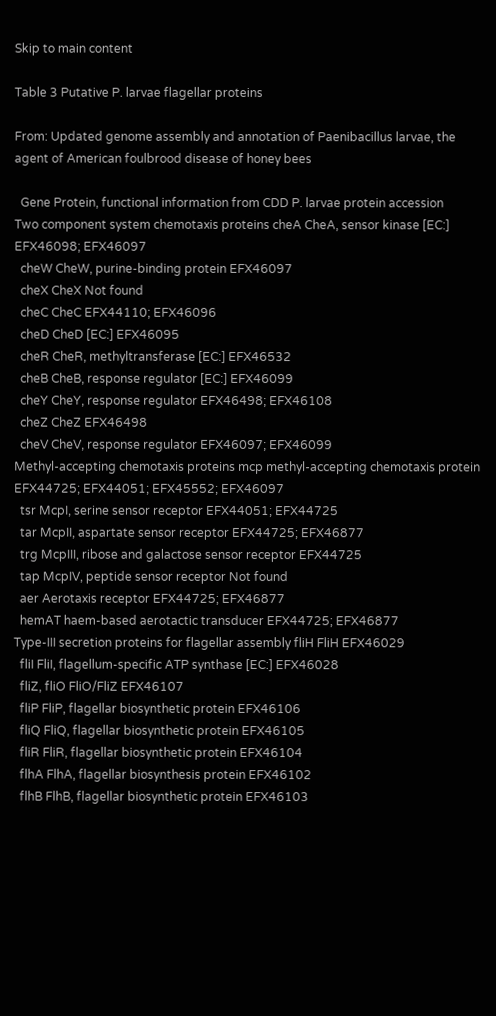Skip to main content

Table 3 Putative P. larvae flagellar proteins

From: Updated genome assembly and annotation of Paenibacillus larvae, the agent of American foulbrood disease of honey bees

  Gene Protein, functional information from CDD P. larvae protein accession
Two component system chemotaxis proteins cheA CheA, sensor kinase [EC:] EFX46098; EFX46097
  cheW CheW, purine-binding protein EFX46097
  cheX CheX Not found
  cheC CheC EFX44110; EFX46096
  cheD CheD [EC:] EFX46095
  cheR CheR, methyltransferase [EC:] EFX46532
  cheB CheB, response regulator [EC:] EFX46099
  cheY CheY, response regulator EFX46498; EFX46108
  cheZ CheZ EFX46498
  cheV CheV, response regulator EFX46097; EFX46099
Methyl-accepting chemotaxis proteins mcp methyl-accepting chemotaxis protein EFX44725; EFX44051; EFX45552; EFX46097
  tsr McpI, serine sensor receptor EFX44051; EFX44725
  tar McpII, aspartate sensor receptor EFX44725; EFX46877
  trg McpIII, ribose and galactose sensor receptor EFX44725
  tap McpIV, peptide sensor receptor Not found
  aer Aerotaxis receptor EFX44725; EFX46877
  hemAT haem-based aerotactic transducer EFX44725; EFX46877
Type-III secretion proteins for flagellar assembly fliH FliH EFX46029
  fliI FliI, flagellum-specific ATP synthase [EC:] EFX46028
  fliZ, fliO FliO/FliZ EFX46107
  fliP FliP, flagellar biosynthetic protein EFX46106
  fliQ FliQ, flagellar biosynthetic protein EFX46105
  fliR FliR, flagellar biosynthetic protein EFX46104
  flhA FlhA, flagellar biosynthesis protein EFX46102
  flhB FlhB, flagellar biosynthetic protein EFX46103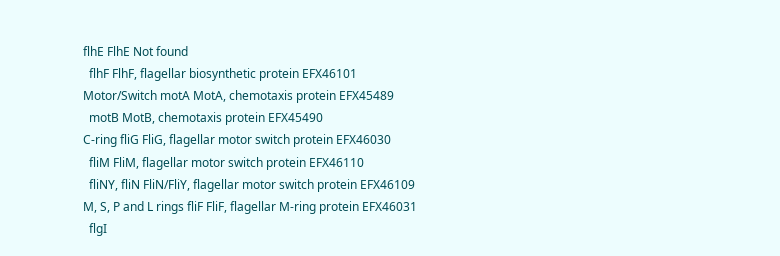flhE FlhE Not found
  flhF FlhF, flagellar biosynthetic protein EFX46101
Motor/Switch motA MotA, chemotaxis protein EFX45489
  motB MotB, chemotaxis protein EFX45490
C-ring fliG FliG, flagellar motor switch protein EFX46030
  fliM FliM, flagellar motor switch protein EFX46110
  fliNY, fliN FliN/FliY, flagellar motor switch protein EFX46109
M, S, P and L rings fliF FliF, flagellar M-ring protein EFX46031
  flgI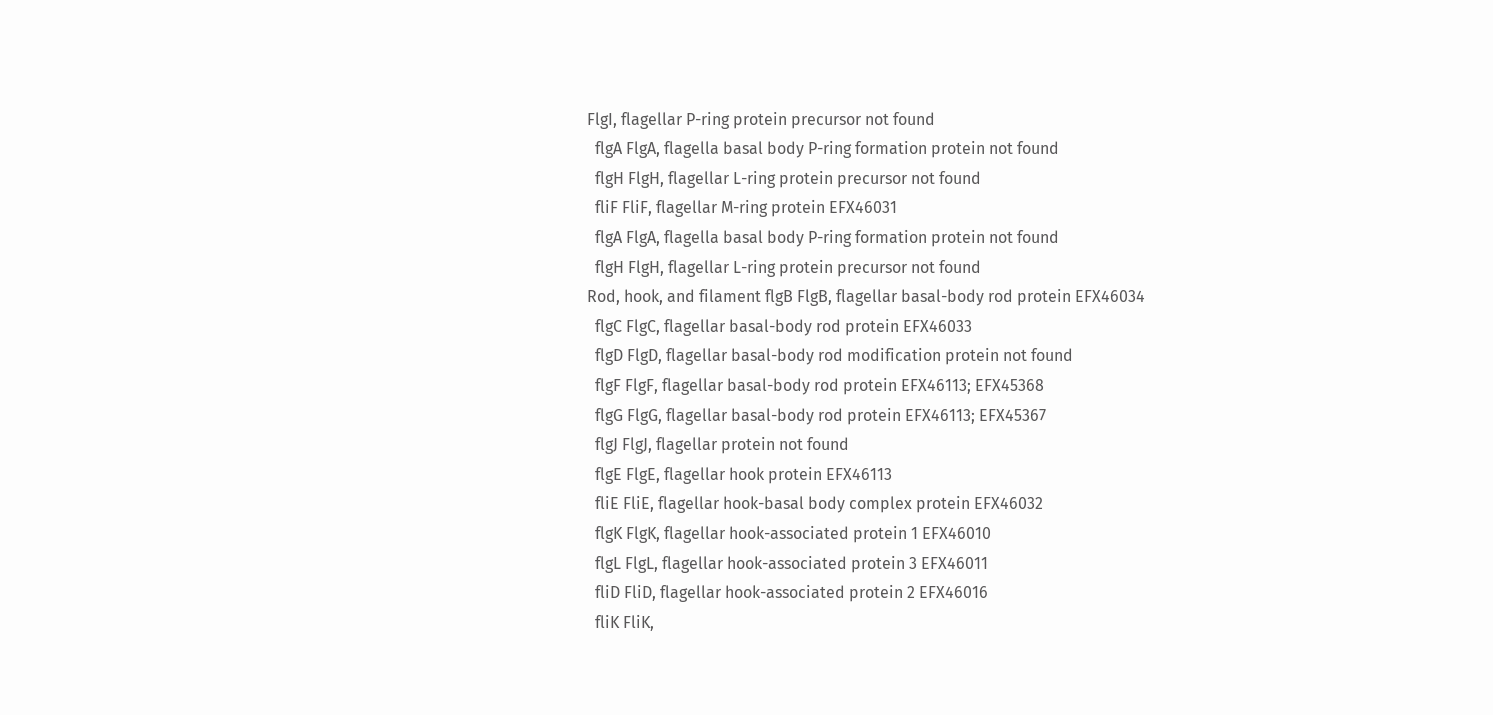FlgI, flagellar P-ring protein precursor not found
  flgA FlgA, flagella basal body P-ring formation protein not found
  flgH FlgH, flagellar L-ring protein precursor not found
  fliF FliF, flagellar M-ring protein EFX46031
  flgA FlgA, flagella basal body P-ring formation protein not found
  flgH FlgH, flagellar L-ring protein precursor not found
Rod, hook, and filament flgB FlgB, flagellar basal-body rod protein EFX46034
  flgC FlgC, flagellar basal-body rod protein EFX46033
  flgD FlgD, flagellar basal-body rod modification protein not found
  flgF FlgF, flagellar basal-body rod protein EFX46113; EFX45368
  flgG FlgG, flagellar basal-body rod protein EFX46113; EFX45367
  flgJ FlgJ, flagellar protein not found
  flgE FlgE, flagellar hook protein EFX46113
  fliE FliE, flagellar hook-basal body complex protein EFX46032
  flgK FlgK, flagellar hook-associated protein 1 EFX46010
  flgL FlgL, flagellar hook-associated protein 3 EFX46011
  fliD FliD, flagellar hook-associated protein 2 EFX46016
  fliK FliK,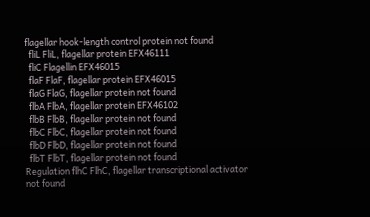flagellar hook-length control protein not found
  fliL FliL, flagellar protein EFX46111
  fliC Flagellin EFX46015
  flaF FlaF, flagellar protein EFX46015
  flaG FlaG, flagellar protein not found
  flbA FlbA, flagellar protein EFX46102
  flbB FlbB, flagellar protein not found
  flbC FlbC, flagellar protein not found
  flbD FlbD, flagellar protein not found
  flbT FlbT, flagellar protein not found
Regulation flhC FlhC, flagellar transcriptional activator not found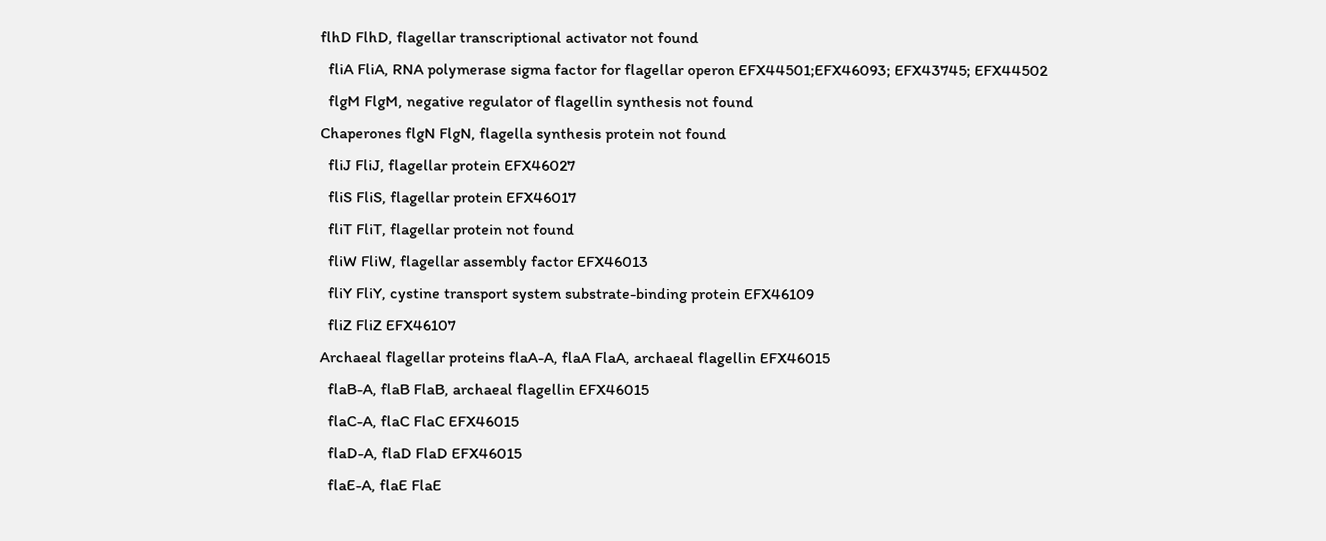flhD FlhD, flagellar transcriptional activator not found
  fliA FliA, RNA polymerase sigma factor for flagellar operon EFX44501;EFX46093; EFX43745; EFX44502
  flgM FlgM, negative regulator of flagellin synthesis not found
Chaperones flgN FlgN, flagella synthesis protein not found
  fliJ FliJ, flagellar protein EFX46027
  fliS FliS, flagellar protein EFX46017
  fliT FliT, flagellar protein not found
  fliW FliW, flagellar assembly factor EFX46013
  fliY FliY, cystine transport system substrate-binding protein EFX46109
  fliZ FliZ EFX46107
Archaeal flagellar proteins flaA-A, flaA FlaA, archaeal flagellin EFX46015
  flaB-A, flaB FlaB, archaeal flagellin EFX46015
  flaC-A, flaC FlaC EFX46015
  flaD-A, flaD FlaD EFX46015
  flaE-A, flaE FlaE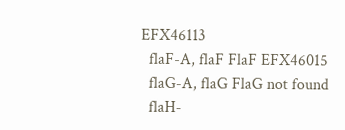EFX46113
  flaF-A, flaF FlaF EFX46015
  flaG-A, flaG FlaG not found
  flaH-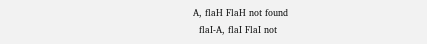A, flaH FlaH not found
  flaI-A, flaI FlaI not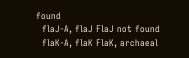found
  flaJ-A, flaJ FlaJ not found
  flaK-A, flaK FlaK, archaeal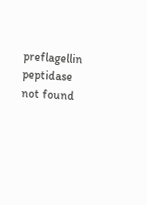preflagellin peptidase not found